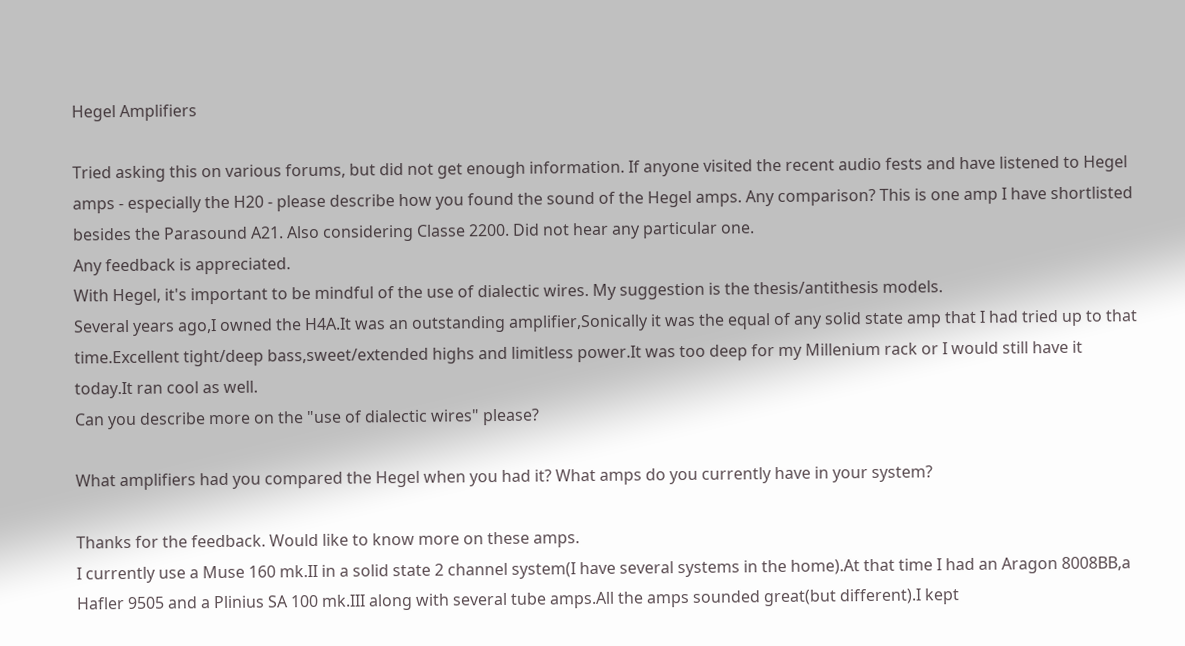Hegel Amplifiers

Tried asking this on various forums, but did not get enough information. If anyone visited the recent audio fests and have listened to Hegel amps - especially the H20 - please describe how you found the sound of the Hegel amps. Any comparison? This is one amp I have shortlisted besides the Parasound A21. Also considering Classe 2200. Did not hear any particular one.
Any feedback is appreciated.
With Hegel, it's important to be mindful of the use of dialectic wires. My suggestion is the thesis/antithesis models.
Several years ago,I owned the H4A.It was an outstanding amplifier,Sonically it was the equal of any solid state amp that I had tried up to that time.Excellent tight/deep bass,sweet/extended highs and limitless power.It was too deep for my Millenium rack or I would still have it today.It ran cool as well.
Can you describe more on the "use of dialectic wires" please?

What amplifiers had you compared the Hegel when you had it? What amps do you currently have in your system?

Thanks for the feedback. Would like to know more on these amps.
I currently use a Muse 160 mk.II in a solid state 2 channel system(I have several systems in the home).At that time I had an Aragon 8008BB,a Hafler 9505 and a Plinius SA 100 mk.III along with several tube amps.All the amps sounded great(but different).I kept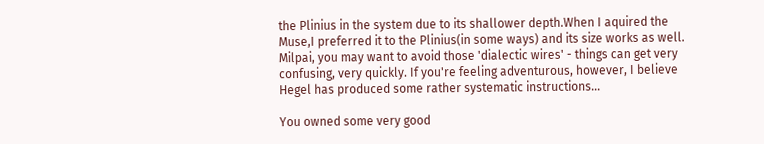the Plinius in the system due to its shallower depth.When I aquired the Muse,I preferred it to the Plinius(in some ways) and its size works as well.
Milpai, you may want to avoid those 'dialectic wires' - things can get very confusing, very quickly. If you're feeling adventurous, however, I believe Hegel has produced some rather systematic instructions...

You owned some very good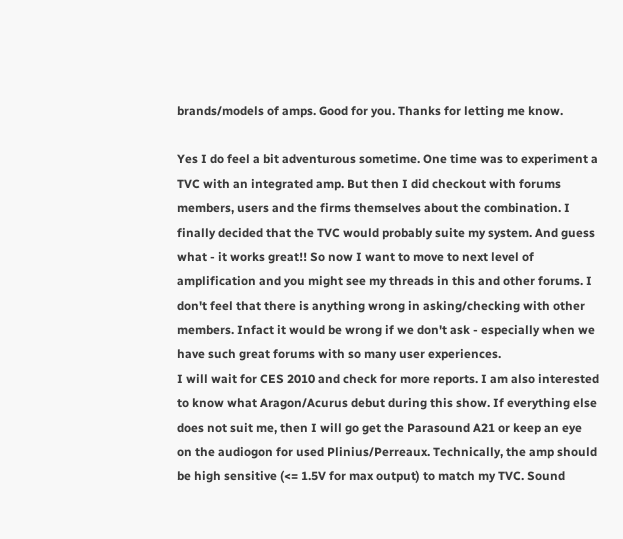brands/models of amps. Good for you. Thanks for letting me know.

Yes I do feel a bit adventurous sometime. One time was to experiment a TVC with an integrated amp. But then I did checkout with forums members, users and the firms themselves about the combination. I finally decided that the TVC would probably suite my system. And guess what - it works great!! So now I want to move to next level of amplification and you might see my threads in this and other forums. I don't feel that there is anything wrong in asking/checking with other members. Infact it would be wrong if we don't ask - especially when we have such great forums with so many user experiences.
I will wait for CES 2010 and check for more reports. I am also interested to know what Aragon/Acurus debut during this show. If everything else does not suit me, then I will go get the Parasound A21 or keep an eye on the audiogon for used Plinius/Perreaux. Technically, the amp should be high sensitive (<= 1.5V for max output) to match my TVC. Sound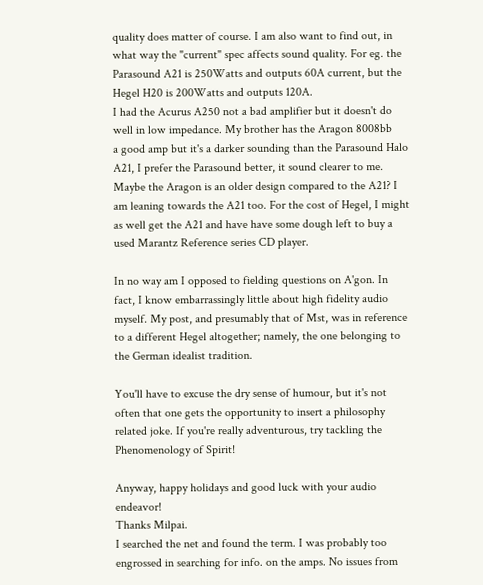quality does matter of course. I am also want to find out, in what way the "current" spec affects sound quality. For eg. the Parasound A21 is 250Watts and outputs 60A current, but the Hegel H20 is 200Watts and outputs 120A.
I had the Acurus A250 not a bad amplifier but it doesn't do well in low impedance. My brother has the Aragon 8008bb
a good amp but it's a darker sounding than the Parasound Halo A21, I prefer the Parasound better, it sound clearer to me.
Maybe the Aragon is an older design compared to the A21? I am leaning towards the A21 too. For the cost of Hegel, I might as well get the A21 and have have some dough left to buy a used Marantz Reference series CD player.

In no way am I opposed to fielding questions on A'gon. In fact, I know embarrassingly little about high fidelity audio myself. My post, and presumably that of Mst, was in reference to a different Hegel altogether; namely, the one belonging to the German idealist tradition.

You'll have to excuse the dry sense of humour, but it's not often that one gets the opportunity to insert a philosophy related joke. If you're really adventurous, try tackling the Phenomenology of Spirit!

Anyway, happy holidays and good luck with your audio endeavor!
Thanks Milpai.
I searched the net and found the term. I was probably too engrossed in searching for info. on the amps. No issues from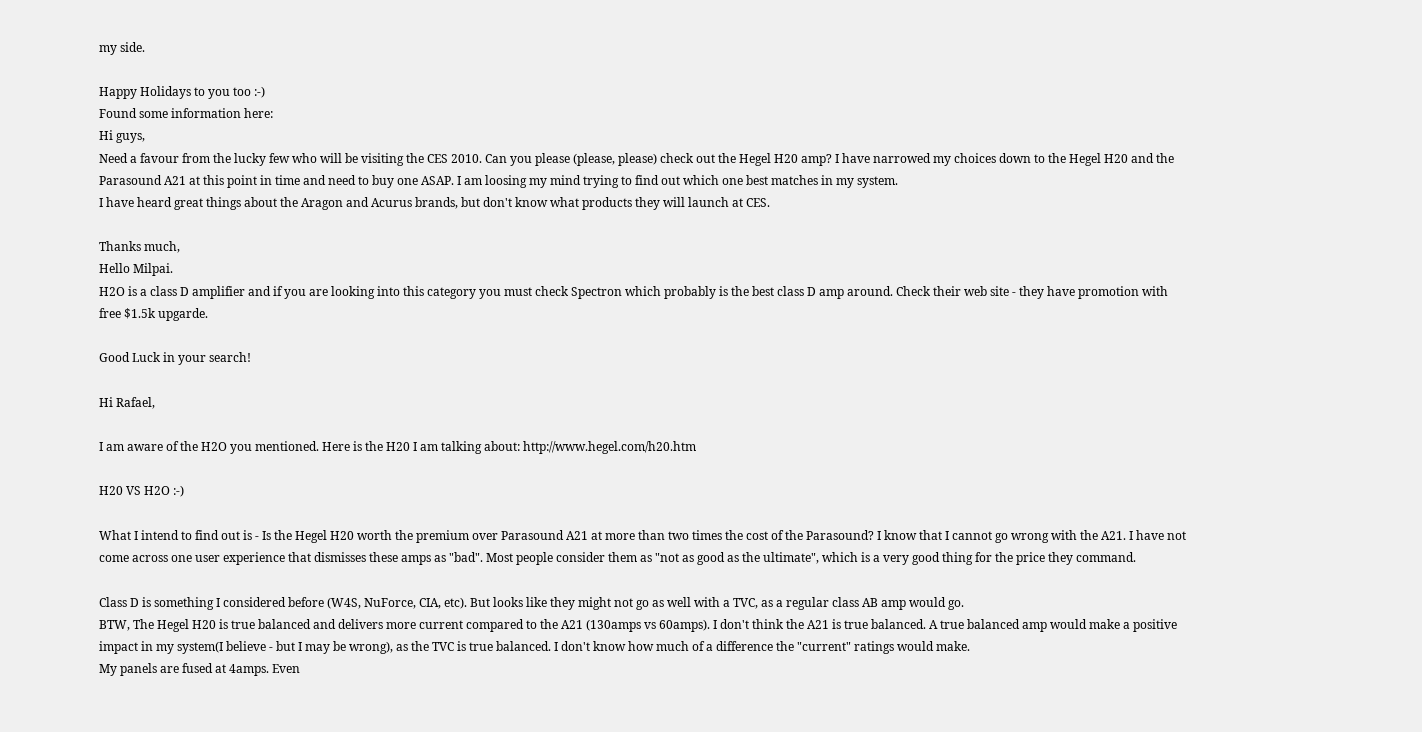my side.

Happy Holidays to you too :-)
Found some information here:
Hi guys,
Need a favour from the lucky few who will be visiting the CES 2010. Can you please (please, please) check out the Hegel H20 amp? I have narrowed my choices down to the Hegel H20 and the Parasound A21 at this point in time and need to buy one ASAP. I am loosing my mind trying to find out which one best matches in my system.
I have heard great things about the Aragon and Acurus brands, but don't know what products they will launch at CES.

Thanks much,
Hello Milpai.
H2O is a class D amplifier and if you are looking into this category you must check Spectron which probably is the best class D amp around. Check their web site - they have promotion with free $1.5k upgarde.

Good Luck in your search!

Hi Rafael,

I am aware of the H2O you mentioned. Here is the H20 I am talking about: http://www.hegel.com/h20.htm

H20 VS H2O :-)

What I intend to find out is - Is the Hegel H20 worth the premium over Parasound A21 at more than two times the cost of the Parasound? I know that I cannot go wrong with the A21. I have not come across one user experience that dismisses these amps as "bad". Most people consider them as "not as good as the ultimate", which is a very good thing for the price they command.

Class D is something I considered before (W4S, NuForce, CIA, etc). But looks like they might not go as well with a TVC, as a regular class AB amp would go.
BTW, The Hegel H20 is true balanced and delivers more current compared to the A21 (130amps vs 60amps). I don't think the A21 is true balanced. A true balanced amp would make a positive impact in my system(I believe - but I may be wrong), as the TVC is true balanced. I don't know how much of a difference the "current" ratings would make.
My panels are fused at 4amps. Even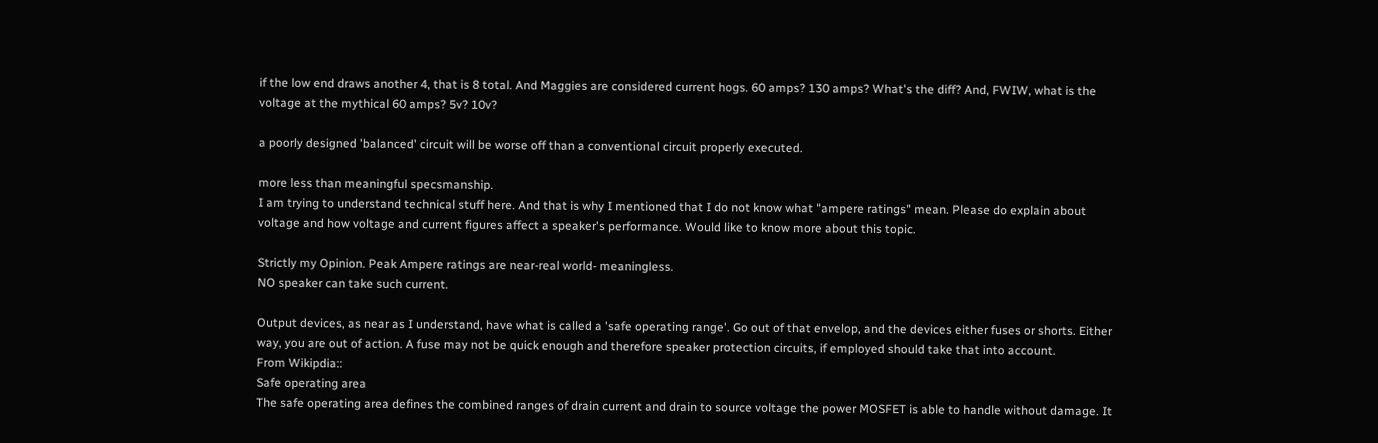if the low end draws another 4, that is 8 total. And Maggies are considered current hogs. 60 amps? 130 amps? What's the diff? And, FWIW, what is the voltage at the mythical 60 amps? 5v? 10v?

a poorly designed 'balanced' circuit will be worse off than a conventional circuit properly executed.

more less than meaningful specsmanship.
I am trying to understand technical stuff here. And that is why I mentioned that I do not know what "ampere ratings" mean. Please do explain about voltage and how voltage and current figures affect a speaker's performance. Would like to know more about this topic.

Strictly my Opinion. Peak Ampere ratings are near-real world- meaningless.
NO speaker can take such current.

Output devices, as near as I understand, have what is called a 'safe operating range'. Go out of that envelop, and the devices either fuses or shorts. Either way, you are out of action. A fuse may not be quick enough and therefore speaker protection circuits, if employed should take that into account.
From Wikipdia::
Safe operating area
The safe operating area defines the combined ranges of drain current and drain to source voltage the power MOSFET is able to handle without damage. It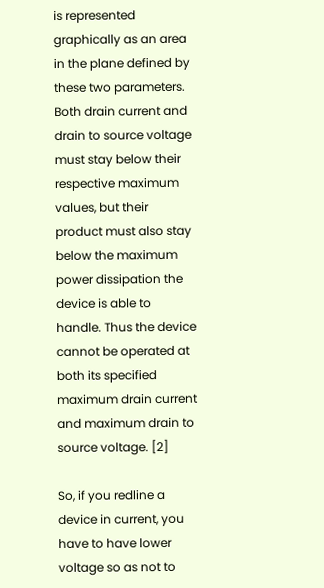is represented graphically as an area in the plane defined by these two parameters. Both drain current and drain to source voltage must stay below their respective maximum values, but their product must also stay below the maximum power dissipation the device is able to handle. Thus the device cannot be operated at both its specified maximum drain current and maximum drain to source voltage. [2]

So, if you redline a device in current, you have to have lower voltage so as not to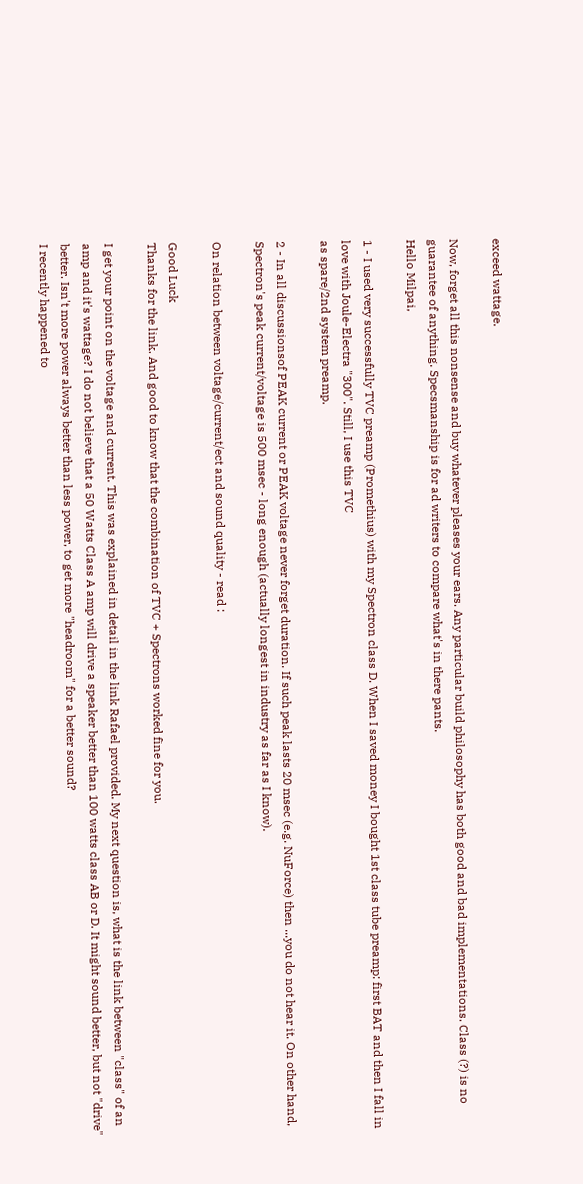exceed wattage.

Now, forget all this nonsense and buy whatever pleases your ears. Any particular build philosophy has both good and bad implementations. Class (?) is no guarantee of anything. Specsmanship is for ad writers to compare what's in there pants.
Hello Milpai,

1 - I used very successfully TVC preamp (Promethius) with my Spectron class D. When I saved money I bought 1st class tube preamp: first BAT and then I fall in love with Joule-Electra "300". Still, I use this TVC
as spare/2nd system preamp.

2 - In all discussionsof PEAK current or PEAK voltage never forget duration. If such peak lasts 20 msec (e.g. NuForce) then ...you do not hear it. On other hand, Spectron's peak current/voltage is 500 msec - long enough (actually longest in industry as far as I know).

On relation between voltage/current/ect and sound quality - read :

Good Luck
Thanks for the link. And good to know that the combination of TVC + Spectrons worked fine for you.

I get your point on the voltage and current. This was explained in detail in the link Rafael provided. My next question is, what is the link between "class" of an amp and it's wattage? I do not believe that a 50 Watts Class A amp will drive a speaker better than 100 watts class AB or D. It might sound better, but not "drive" better. Isn't more power always better than less power, to get more "headroom" for a better sound?
I recently happened to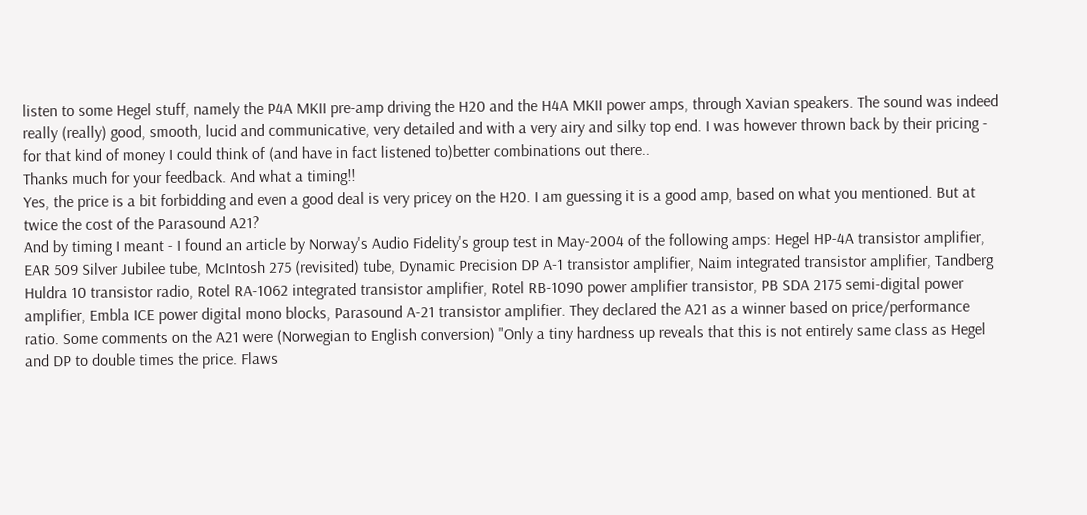listen to some Hegel stuff, namely the P4A MKII pre-amp driving the H20 and the H4A MKII power amps, through Xavian speakers. The sound was indeed really (really) good, smooth, lucid and communicative, very detailed and with a very airy and silky top end. I was however thrown back by their pricing - for that kind of money I could think of (and have in fact listened to)better combinations out there..
Thanks much for your feedback. And what a timing!!
Yes, the price is a bit forbidding and even a good deal is very pricey on the H20. I am guessing it is a good amp, based on what you mentioned. But at twice the cost of the Parasound A21?
And by timing I meant - I found an article by Norway's Audio Fidelity's group test in May-2004 of the following amps: Hegel HP-4A transistor amplifier, EAR 509 Silver Jubilee tube, McIntosh 275 (revisited) tube, Dynamic Precision DP A-1 transistor amplifier, Naim integrated transistor amplifier, Tandberg Huldra 10 transistor radio, Rotel RA-1062 integrated transistor amplifier, Rotel RB-1090 power amplifier transistor, PB SDA 2175 semi-digital power amplifier, Embla ICE power digital mono blocks, Parasound A-21 transistor amplifier. They declared the A21 as a winner based on price/performance ratio. Some comments on the A21 were (Norwegian to English conversion) "Only a tiny hardness up reveals that this is not entirely same class as Hegel and DP to double times the price. Flaws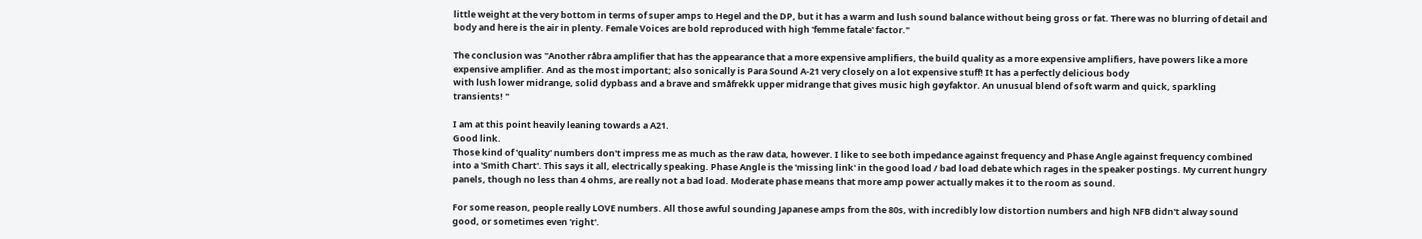little weight at the very bottom in terms of super amps to Hegel and the DP, but it has a warm and lush sound balance without being gross or fat. There was no blurring of detail and body and here is the air in plenty. Female Voices are bold reproduced with high 'femme fatale' factor."

The conclusion was "Another råbra amplifier that has the appearance that a more expensive amplifiers, the build quality as a more expensive amplifiers, have powers like a more expensive amplifier. And as the most important; also sonically is Para Sound A-21 very closely on a lot expensive stuff! It has a perfectly delicious body
with lush lower midrange, solid dypbass and a brave and småfrekk upper midrange that gives music high gøyfaktor. An unusual blend of soft warm and quick, sparkling transients! "

I am at this point heavily leaning towards a A21.
Good link.
Those kind of 'quality' numbers don't impress me as much as the raw data, however. I like to see both impedance against frequency and Phase Angle against frequency combined into a 'Smith Chart'. This says it all, electrically speaking. Phase Angle is the 'missing link' in the good load / bad load debate which rages in the speaker postings. My current hungry panels, though no less than 4 ohms, are really not a bad load. Moderate phase means that more amp power actually makes it to the room as sound.

For some reason, people really LOVE numbers. All those awful sounding Japanese amps from the 80s, with incredibly low distortion numbers and high NFB didn't alway sound good, or sometimes even 'right'.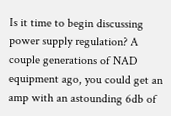Is it time to begin discussing power supply regulation? A couple generations of NAD equipment ago, you could get an amp with an astounding 6db of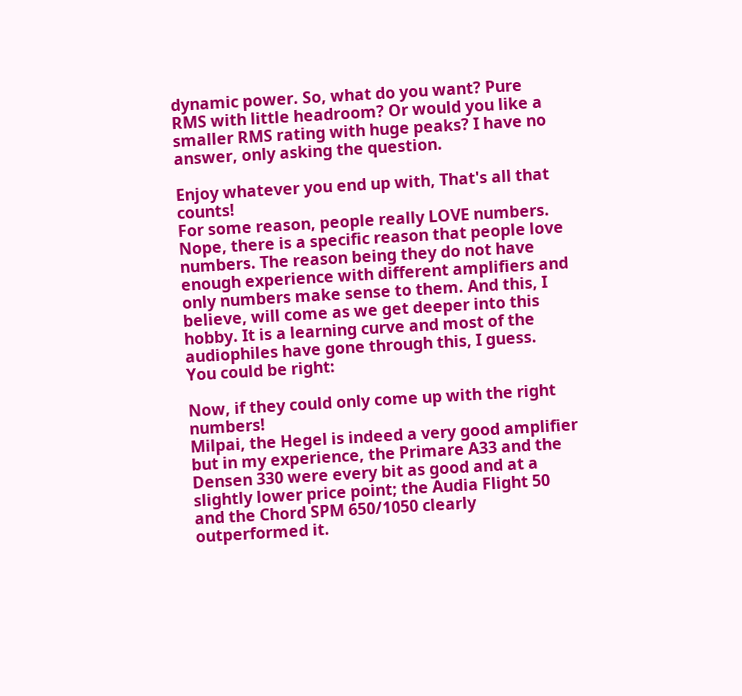dynamic power. So, what do you want? Pure RMS with little headroom? Or would you like a smaller RMS rating with huge peaks? I have no answer, only asking the question.

Enjoy whatever you end up with, That's all that counts!
For some reason, people really LOVE numbers.
Nope, there is a specific reason that people love numbers. The reason being they do not have enough experience with different amplifiers and only numbers make sense to them. And this, I believe, will come as we get deeper into this hobby. It is a learning curve and most of the audiophiles have gone through this, I guess.
You could be right:

Now, if they could only come up with the right numbers!
Milpai, the Hegel is indeed a very good amplifier but in my experience, the Primare A33 and the Densen 330 were every bit as good and at a slightly lower price point; the Audia Flight 50 and the Chord SPM 650/1050 clearly outperformed it.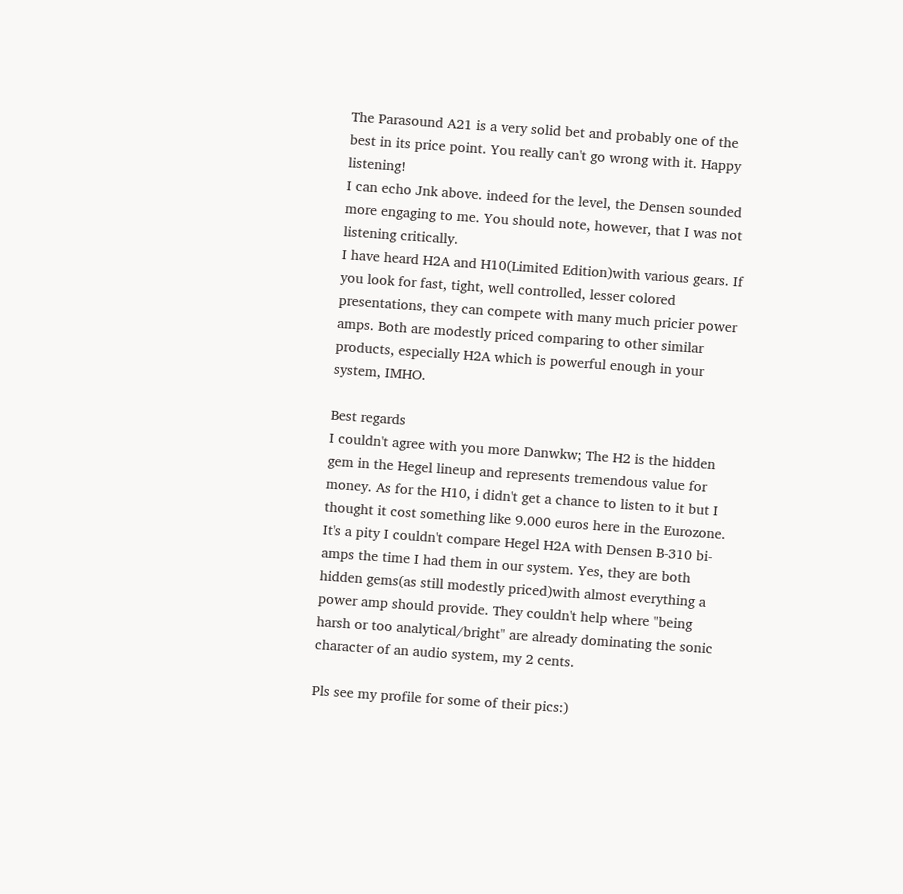The Parasound A21 is a very solid bet and probably one of the best in its price point. You really can't go wrong with it. Happy listening!
I can echo Jnk above. indeed for the level, the Densen sounded more engaging to me. You should note, however, that I was not listening critically.
I have heard H2A and H10(Limited Edition)with various gears. If you look for fast, tight, well controlled, lesser colored presentations, they can compete with many much pricier power amps. Both are modestly priced comparing to other similar products, especially H2A which is powerful enough in your system, IMHO.

Best regards
I couldn't agree with you more Danwkw; The H2 is the hidden gem in the Hegel lineup and represents tremendous value for money. As for the H10, i didn't get a chance to listen to it but I thought it cost something like 9.000 euros here in the Eurozone.
It's a pity I couldn't compare Hegel H2A with Densen B-310 bi-amps the time I had them in our system. Yes, they are both hidden gems(as still modestly priced)with almost everything a power amp should provide. They couldn't help where "being harsh or too analytical/bright" are already dominating the sonic character of an audio system, my 2 cents.

Pls see my profile for some of their pics:)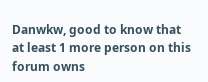Danwkw, good to know that at least 1 more person on this forum owns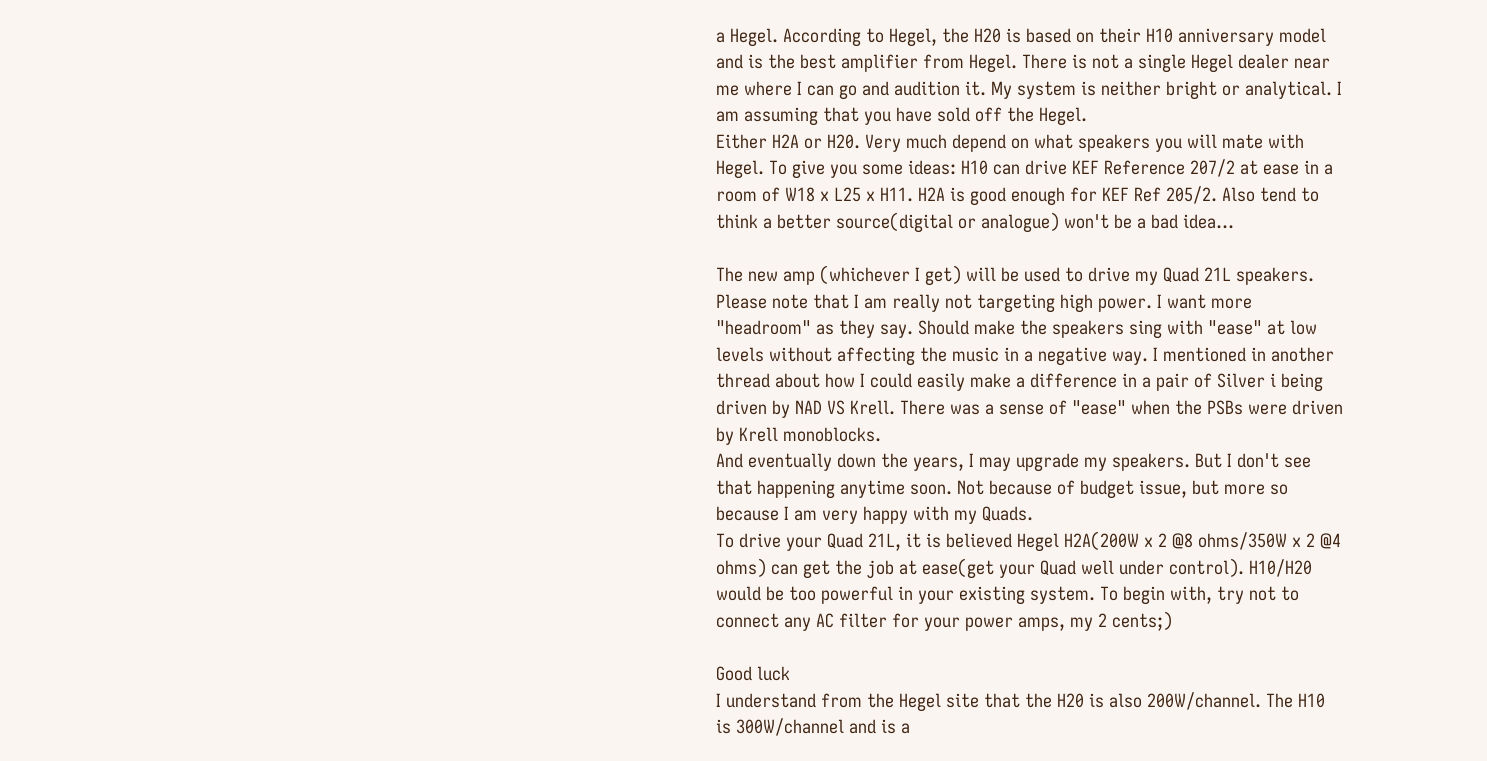a Hegel. According to Hegel, the H20 is based on their H10 anniversary model and is the best amplifier from Hegel. There is not a single Hegel dealer near me where I can go and audition it. My system is neither bright or analytical. I am assuming that you have sold off the Hegel.
Either H2A or H20. Very much depend on what speakers you will mate with Hegel. To give you some ideas: H10 can drive KEF Reference 207/2 at ease in a room of W18 x L25 x H11. H2A is good enough for KEF Ref 205/2. Also tend to think a better source(digital or analogue) won't be a bad idea...

The new amp (whichever I get) will be used to drive my Quad 21L speakers. Please note that I am really not targeting high power. I want more "headroom" as they say. Should make the speakers sing with "ease" at low levels without affecting the music in a negative way. I mentioned in another thread about how I could easily make a difference in a pair of Silver i being driven by NAD VS Krell. There was a sense of "ease" when the PSBs were driven by Krell monoblocks.
And eventually down the years, I may upgrade my speakers. But I don't see that happening anytime soon. Not because of budget issue, but more so because I am very happy with my Quads.
To drive your Quad 21L, it is believed Hegel H2A(200W x 2 @8 ohms/350W x 2 @4 ohms) can get the job at ease(get your Quad well under control). H10/H20 would be too powerful in your existing system. To begin with, try not to connect any AC filter for your power amps, my 2 cents;)

Good luck
I understand from the Hegel site that the H20 is also 200W/channel. The H10 is 300W/channel and is a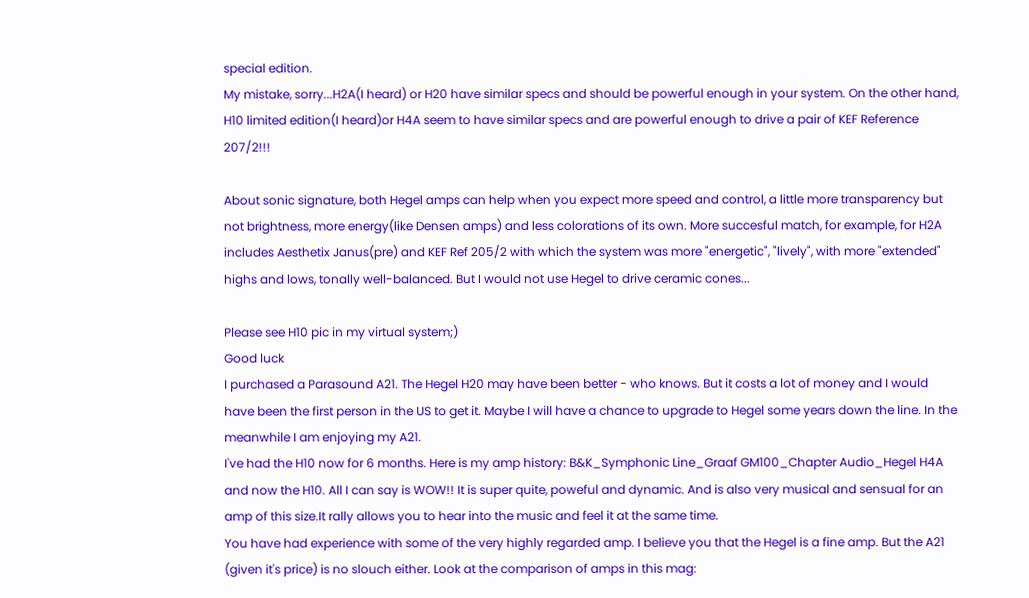special edition.
My mistake, sorry...H2A(I heard) or H20 have similar specs and should be powerful enough in your system. On the other hand, H10 limited edition(I heard)or H4A seem to have similar specs and are powerful enough to drive a pair of KEF Reference 207/2!!!

About sonic signature, both Hegel amps can help when you expect more speed and control, a little more transparency but not brightness, more energy(like Densen amps) and less colorations of its own. More succesful match, for example, for H2A includes Aesthetix Janus(pre) and KEF Ref 205/2 with which the system was more "energetic", "lively", with more "extended" highs and lows, tonally well-balanced. But I would not use Hegel to drive ceramic cones...

Please see H10 pic in my virtual system;)
Good luck
I purchased a Parasound A21. The Hegel H20 may have been better - who knows. But it costs a lot of money and I would have been the first person in the US to get it. Maybe I will have a chance to upgrade to Hegel some years down the line. In the meanwhile I am enjoying my A21.
I've had the H10 now for 6 months. Here is my amp history: B&K_Symphonic Line_Graaf GM100_Chapter Audio_Hegel H4A and now the H10. All I can say is WOW!! It is super quite, poweful and dynamic. And is also very musical and sensual for an amp of this size.It rally allows you to hear into the music and feel it at the same time.
You have had experience with some of the very highly regarded amp. I believe you that the Hegel is a fine amp. But the A21 (given it's price) is no slouch either. Look at the comparison of amps in this mag: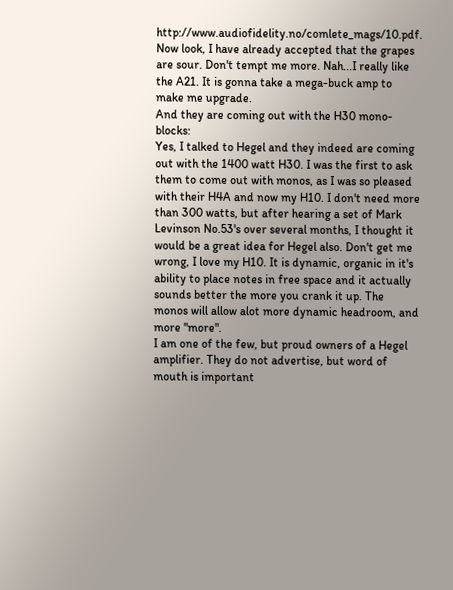http://www.audiofidelity.no/comlete_mags/10.pdf.
Now look, I have already accepted that the grapes are sour. Don't tempt me more. Nah...I really like the A21. It is gonna take a mega-buck amp to make me upgrade.
And they are coming out with the H30 mono-blocks:
Yes, I talked to Hegel and they indeed are coming out with the 1400 watt H30. I was the first to ask them to come out with monos, as I was so pleased with their H4A and now my H10. I don't need more than 300 watts, but after hearing a set of Mark Levinson No.53's over several months, I thought it would be a great idea for Hegel also. Don't get me wrong, I love my H10. It is dynamic, organic in it's ability to place notes in free space and it actually sounds better the more you crank it up. The monos will allow alot more dynamic headroom, and more "more".
I am one of the few, but proud owners of a Hegel amplifier. They do not advertise, but word of mouth is important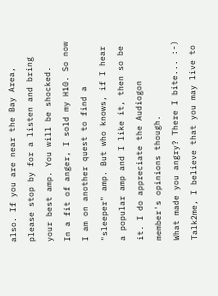also. If you are near the Bay Area, please stop by for a listen and bring your best amp. You will be shocked.
In a fit of anger, I sold my H10. So now I am on another quest to find a "sleeper" amp. But who knows, if I hear a popular amp and I like it, then so be it. I do appreciate the Audiogon member's opinions though.
What made you angry? There I bite... :-)
Talk2me, I believe that you may live to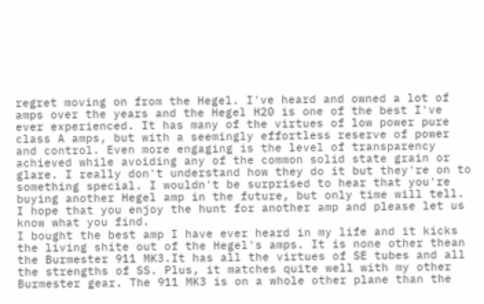regret moving on from the Hegel. I've heard and owned a lot of amps over the years and the Hegel H20 is one of the best I've ever experienced. It has many of the virtues of low power pure class A amps, but with a seemingly effortless reserve of power and control. Even more engaging is the level of transparency achieved while avoiding any of the common solid state grain or glare. I really don't understand how they do it but they're on to something special. I wouldn't be surprised to hear that you're buying another Hegel amp in the future, but only time will tell. I hope that you enjoy the hunt for another amp and please let us know what you find.
I bought the best amp I have ever heard in my life and it kicks the living shite out of the Hegel's amps. It is none other thean the Burmester 911 MK3.It has all the virtues of SE tubes and all the strengths of SS. Plus, it matches quite well with my other Burmester gear. The 911 MK3 is on a whole other plane than the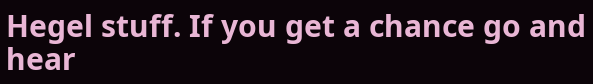Hegel stuff. If you get a chance go and hear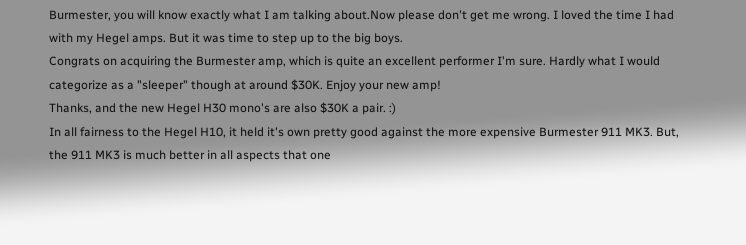Burmester, you will know exactly what I am talking about.Now please don't get me wrong. I loved the time I had with my Hegel amps. But it was time to step up to the big boys.
Congrats on acquiring the Burmester amp, which is quite an excellent performer I'm sure. Hardly what I would categorize as a "sleeper" though at around $30K. Enjoy your new amp!
Thanks, and the new Hegel H30 mono's are also $30K a pair. :)
In all fairness to the Hegel H10, it held it's own pretty good against the more expensive Burmester 911 MK3. But, the 911 MK3 is much better in all aspects that one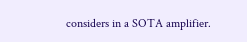considers in a SOTA amplifier.